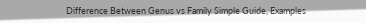Difference Between Genus vs Family Simple Guide, Examples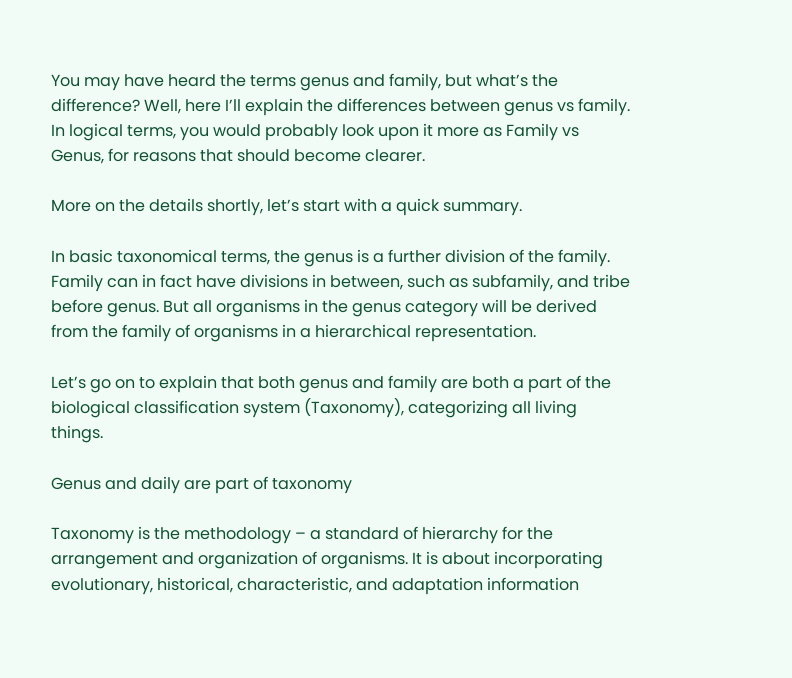You may have heard the terms genus and family, but what’s the difference? Well, here I’ll explain the differences between genus vs family. In logical terms, you would probably look upon it more as Family vs Genus, for reasons that should become clearer.

More on the details shortly, let’s start with a quick summary.

In basic taxonomical terms, the genus is a further division of the family. Family can in fact have divisions in between, such as subfamily, and tribe before genus. But all organisms in the genus category will be derived from the family of organisms in a hierarchical representation.

Let’s go on to explain that both genus and family are both a part of the biological classification system (Taxonomy), categorizing all living things.

Genus and daily are part of taxonomy

Taxonomy is the methodology – a standard of hierarchy for the arrangement and organization of organisms. It is about incorporating evolutionary, historical, characteristic, and adaptation information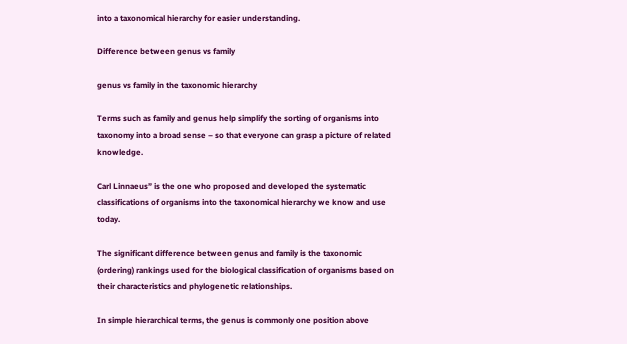into a taxonomical hierarchy for easier understanding.

Difference between genus vs family

genus vs family in the taxonomic hierarchy

Terms such as family and genus help simplify the sorting of organisms into taxonomy into a broad sense – so that everyone can grasp a picture of related knowledge.

Carl Linnaeus” is the one who proposed and developed the systematic classifications of organisms into the taxonomical hierarchy we know and use today.

The significant difference between genus and family is the taxonomic (ordering) rankings used for the biological classification of organisms based on their characteristics and phylogenetic relationships.

In simple hierarchical terms, the genus is commonly one position above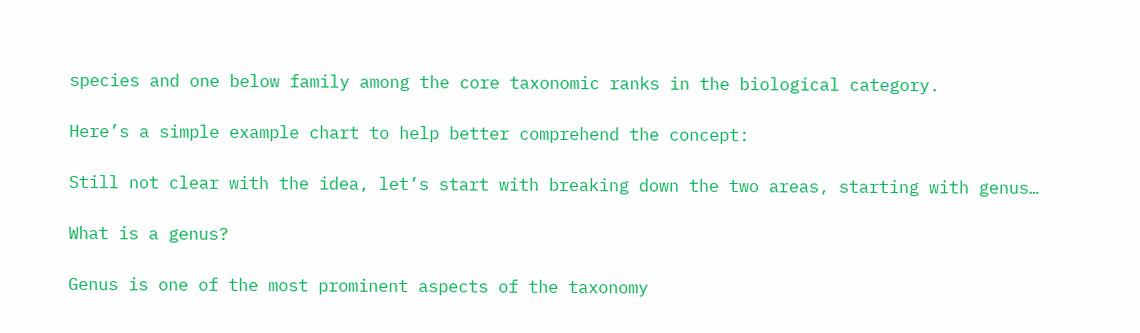species and one below family among the core taxonomic ranks in the biological category.

Here’s a simple example chart to help better comprehend the concept:

Still not clear with the idea, let’s start with breaking down the two areas, starting with genus…

What is a genus?

Genus is one of the most prominent aspects of the taxonomy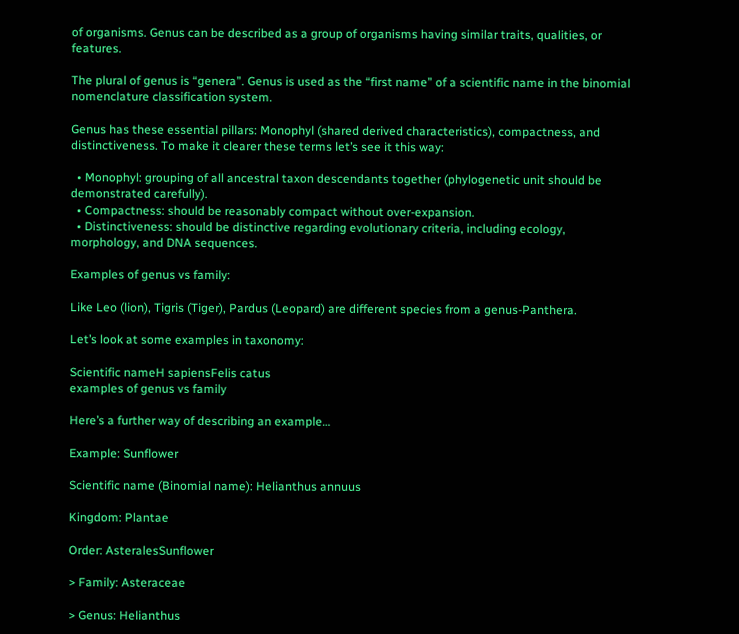of organisms. Genus can be described as a group of organisms having similar traits, qualities, or features.

The plural of genus is “genera”. Genus is used as the “first name” of a scientific name in the binomial nomenclature classification system.

Genus has these essential pillars: Monophyl (shared derived characteristics), compactness, and distinctiveness. To make it clearer these terms let’s see it this way:

  • Monophyl: grouping of all ancestral taxon descendants together (phylogenetic unit should be demonstrated carefully).
  • Compactness: should be reasonably compact without over-expansion.
  • Distinctiveness: should be distinctive regarding evolutionary criteria, including ecology, morphology, and DNA sequences.

Examples of genus vs family:

Like Leo (lion), Tigris (Tiger), Pardus (Leopard) are different species from a genus-Panthera.

Let’s look at some examples in taxonomy:

Scientific nameH sapiensFelis catus
examples of genus vs family

Here’s a further way of describing an example…

Example: Sunflower

Scientific name (Binomial name): Helianthus annuus

Kingdom: Plantae

Order: AsteralesSunflower

> Family: Asteraceae

> Genus: Helianthus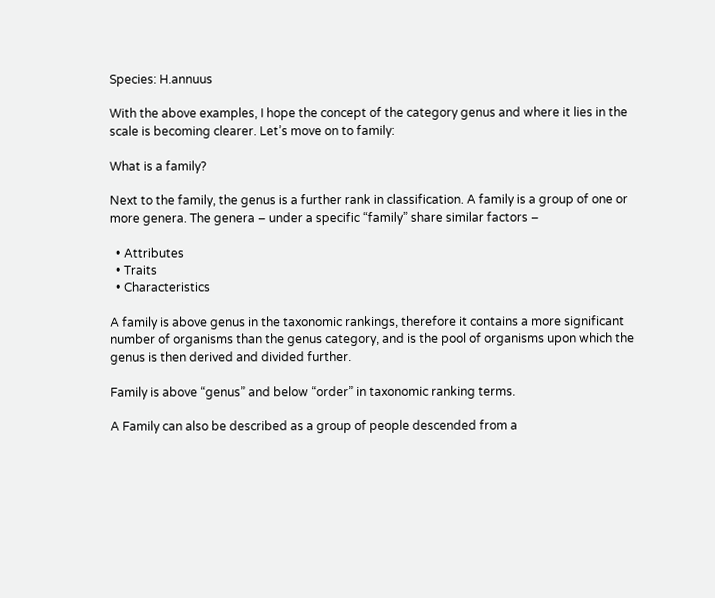Species: H.annuus

With the above examples, I hope the concept of the category genus and where it lies in the scale is becoming clearer. Let’s move on to family:

What is a family?

Next to the family, the genus is a further rank in classification. A family is a group of one or more genera. The genera – under a specific “family” share similar factors –

  • Attributes
  • Traits
  • Characteristics

A family is above genus in the taxonomic rankings, therefore it contains a more significant number of organisms than the genus category, and is the pool of organisms upon which the genus is then derived and divided further.

Family is above “genus” and below “order” in taxonomic ranking terms.

A Family can also be described as a group of people descended from a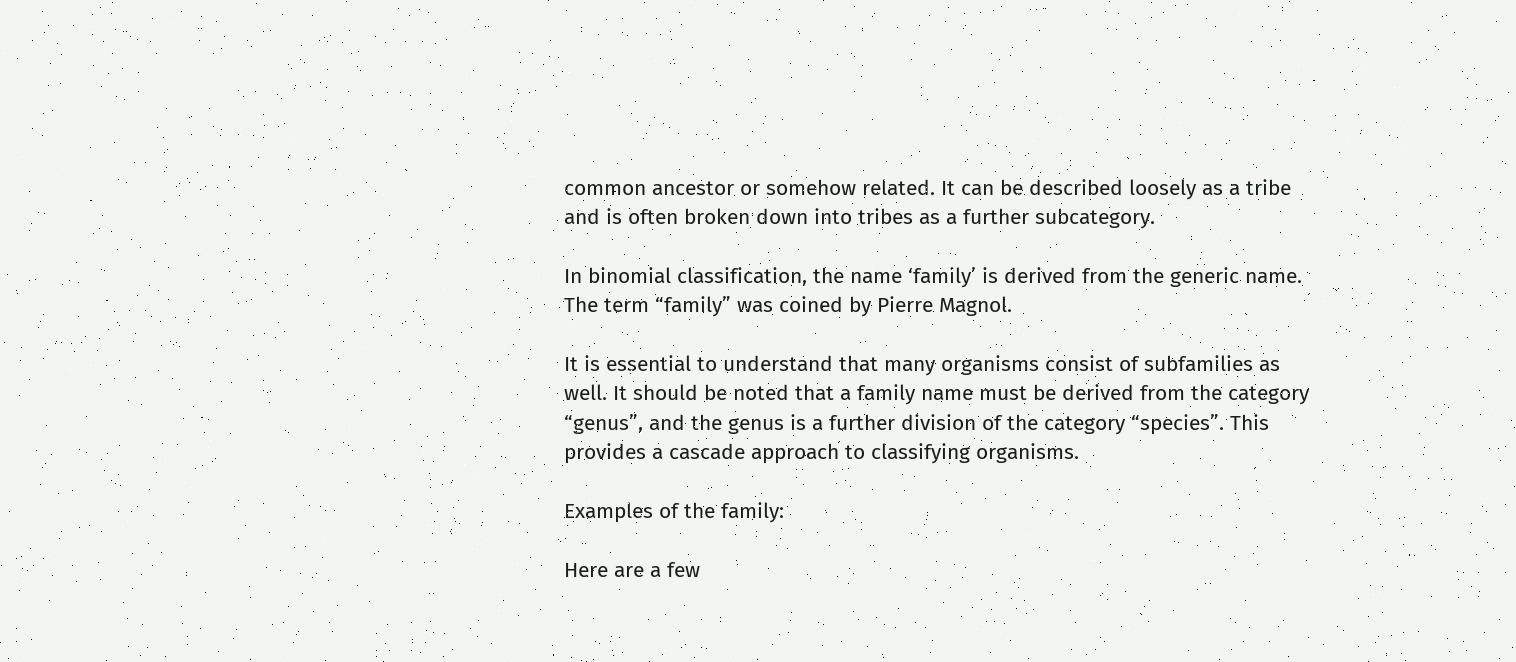common ancestor or somehow related. It can be described loosely as a tribe and is often broken down into tribes as a further subcategory.

In binomial classification, the name ‘family’ is derived from the generic name. The term “family” was coined by Pierre Magnol.

It is essential to understand that many organisms consist of subfamilies as well. It should be noted that a family name must be derived from the category “genus”, and the genus is a further division of the category “species”. This provides a cascade approach to classifying organisms.

Examples of the family:

Here are a few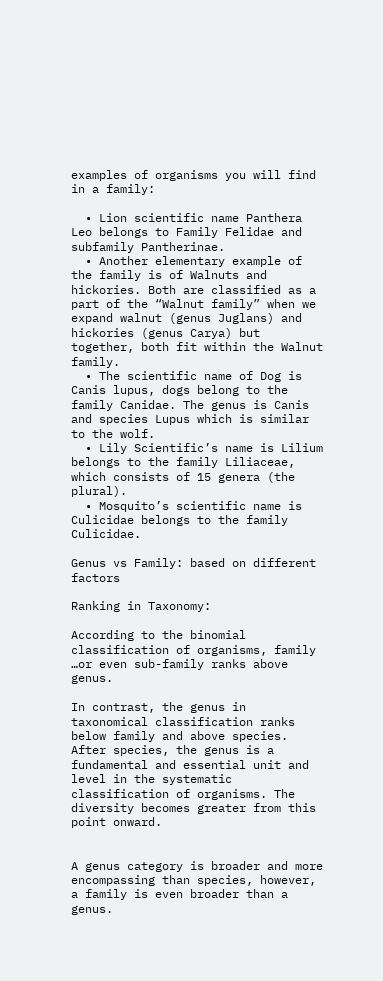examples of organisms you will find in a family:

  • Lion scientific name Panthera Leo belongs to Family Felidae and subfamily Pantherinae.
  • Another elementary example of the family is of Walnuts and hickories. Both are classified as a part of the “Walnut family” when we expand walnut (genus Juglans) and hickories (genus Carya) but together, both fit within the Walnut family.
  • The scientific name of Dog is Canis lupus, dogs belong to the family Canidae. The genus is Canis and species Lupus which is similar to the wolf.
  • Lily Scientific’s name is Lilium belongs to the family Liliaceae, which consists of 15 genera (the plural).
  • Mosquito’s scientific name is Culicidae belongs to the family Culicidae.

Genus vs Family: based on different factors

Ranking in Taxonomy:

According to the binomial classification of organisms, family …or even sub-family ranks above genus.

In contrast, the genus in taxonomical classification ranks below family and above species. After species, the genus is a fundamental and essential unit and level in the systematic classification of organisms. The diversity becomes greater from this point onward.


A genus category is broader and more encompassing than species, however, a family is even broader than a genus.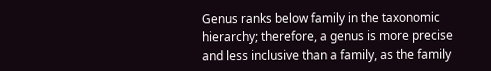Genus ranks below family in the taxonomic hierarchy; therefore, a genus is more precise and less inclusive than a family, as the family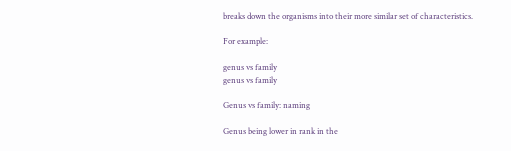breaks down the organisms into their more similar set of characteristics.

For example:

genus vs family
genus vs family

Genus vs family: naming

Genus being lower in rank in the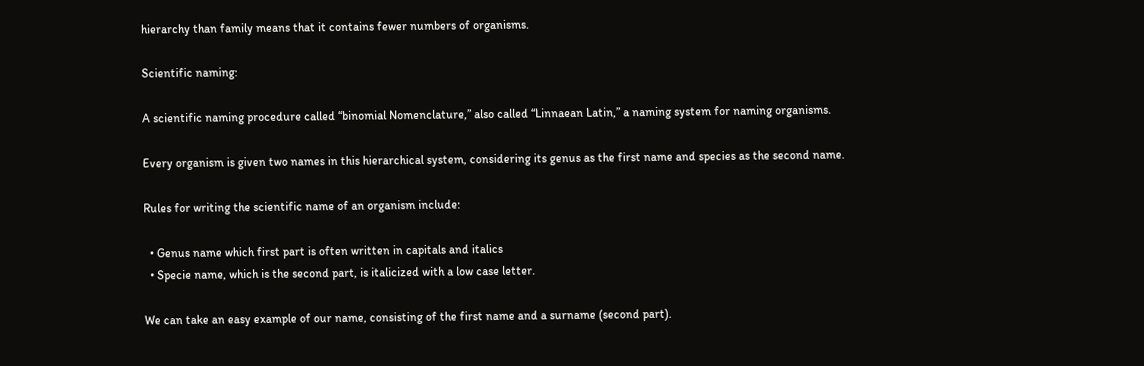hierarchy than family means that it contains fewer numbers of organisms.

Scientific naming:

A scientific naming procedure called “binomial Nomenclature,” also called “Linnaean Latin,” a naming system for naming organisms.

Every organism is given two names in this hierarchical system, considering its genus as the first name and species as the second name.

Rules for writing the scientific name of an organism include:

  • Genus name which first part is often written in capitals and italics
  • Specie name, which is the second part, is italicized with a low case letter.

We can take an easy example of our name, consisting of the first name and a surname (second part).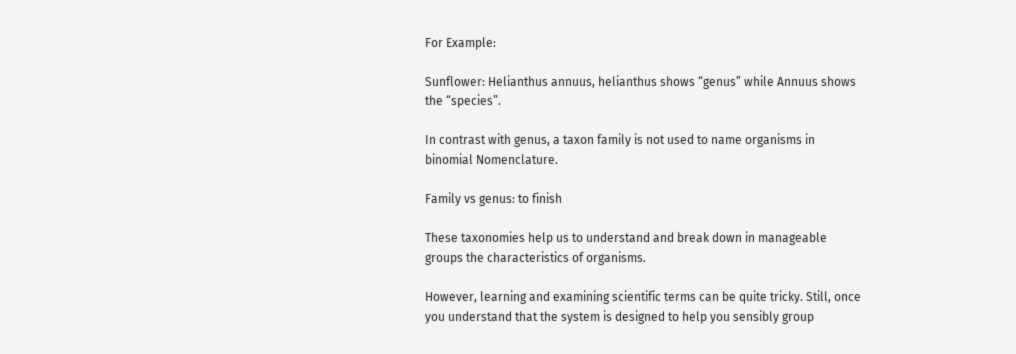For Example:

Sunflower: Helianthus annuus, helianthus shows “genus” while Annuus shows the “species”.

In contrast with genus, a taxon family is not used to name organisms in binomial Nomenclature.

Family vs genus: to finish

These taxonomies help us to understand and break down in manageable groups the characteristics of organisms.

However, learning and examining scientific terms can be quite tricky. Still, once you understand that the system is designed to help you sensibly group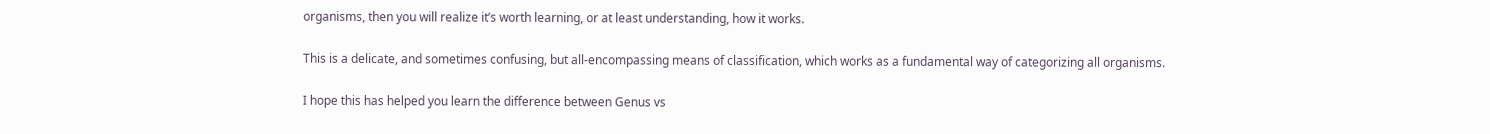organisms, then you will realize it’s worth learning, or at least understanding, how it works.

This is a delicate, and sometimes confusing, but all-encompassing means of classification, which works as a fundamental way of categorizing all organisms.

I hope this has helped you learn the difference between Genus vs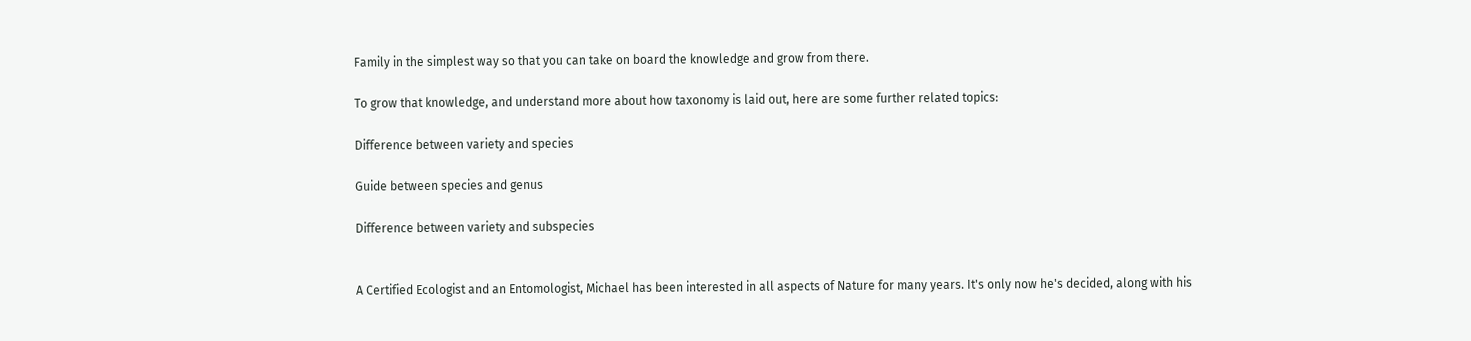Family in the simplest way so that you can take on board the knowledge and grow from there.

To grow that knowledge, and understand more about how taxonomy is laid out, here are some further related topics:

Difference between variety and species

Guide between species and genus

Difference between variety and subspecies


A Certified Ecologist and an Entomologist, Michael has been interested in all aspects of Nature for many years. It's only now he's decided, along with his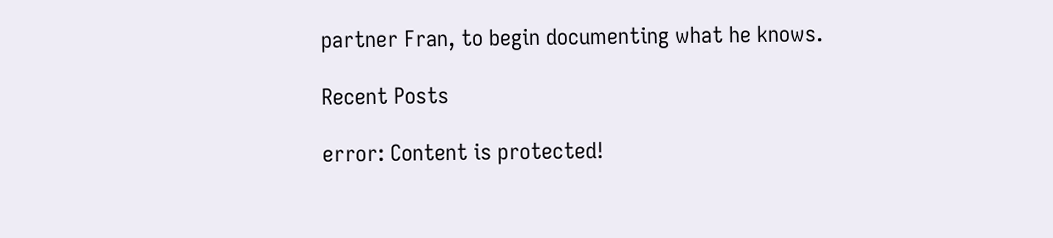partner Fran, to begin documenting what he knows.

Recent Posts

error: Content is protected!